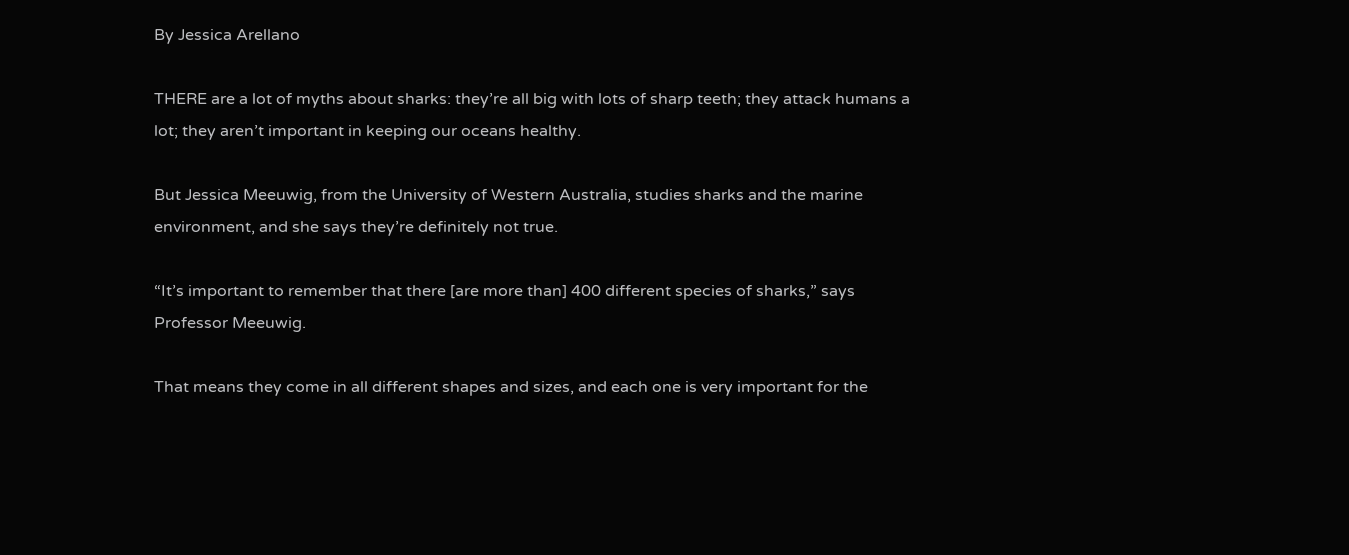By Jessica Arellano

THERE are a lot of myths about sharks: they’re all big with lots of sharp teeth; they attack humans a lot; they aren’t important in keeping our oceans healthy.

But Jessica Meeuwig, from the University of Western Australia, studies sharks and the marine environment, and she says they’re definitely not true.

“It’s important to remember that there [are more than] 400 different species of sharks,” says Professor Meeuwig.

That means they come in all different shapes and sizes, and each one is very important for the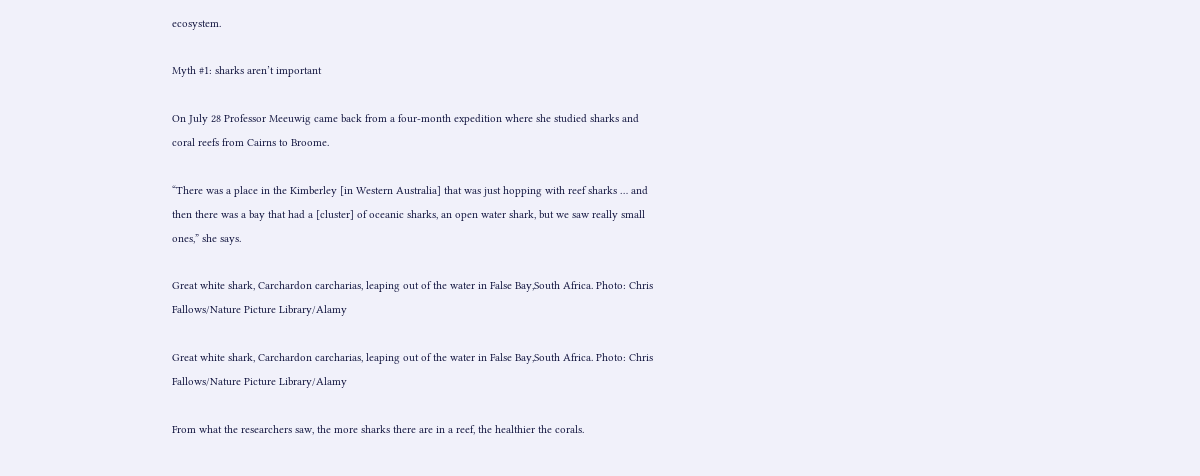ecosystem.

Myth #1: sharks aren’t important

On July 28 Professor Meeuwig came back from a four-month expedition where she studied sharks and coral reefs from Cairns to Broome.

“There was a place in the Kimberley [in Western Australia] that was just hopping with reef sharks … and then there was a bay that had a [cluster] of oceanic sharks, an open water shark, but we saw really small ones,” she says.

Great white shark, Carchardon carcharias, leaping out of the water in False Bay,South Africa. Photo: Chris Fallows/Nature Picture Library/Alamy

Great white shark, Carchardon carcharias, leaping out of the water in False Bay,South Africa. Photo: Chris Fallows/Nature Picture Library/Alamy

From what the researchers saw, the more sharks there are in a reef, the healthier the corals.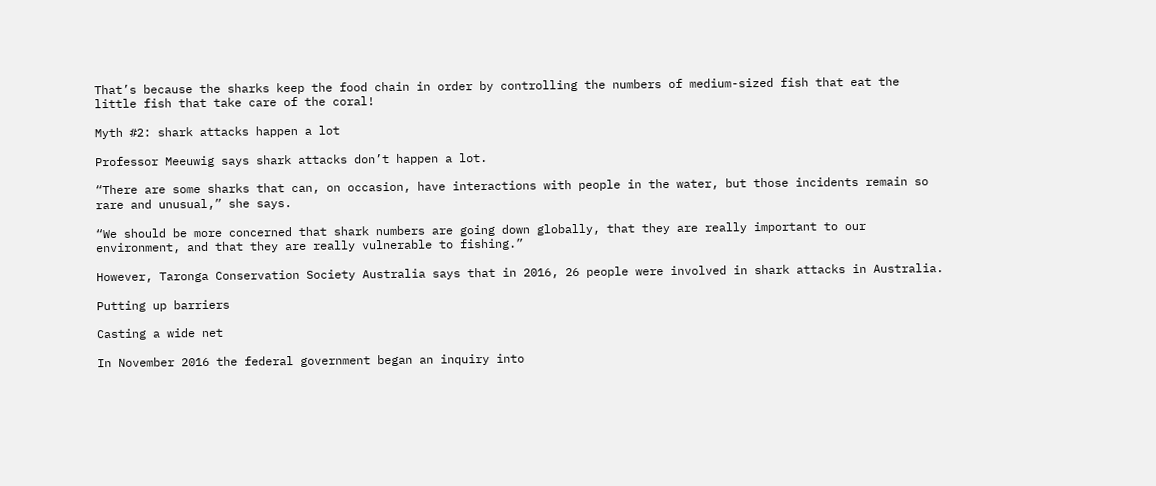That’s because the sharks keep the food chain in order by controlling the numbers of medium-sized fish that eat the little fish that take care of the coral!

Myth #2: shark attacks happen a lot

Professor Meeuwig says shark attacks don’t happen a lot.

“There are some sharks that can, on occasion, have interactions with people in the water, but those incidents remain so rare and unusual,” she says.

“We should be more concerned that shark numbers are going down globally, that they are really important to our environment, and that they are really vulnerable to fishing.”

However, Taronga Conservation Society Australia says that in 2016, 26 people were involved in shark attacks in Australia.

Putting up barriers

Casting a wide net

In November 2016 the federal government began an inquiry into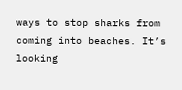ways to stop sharks from coming into beaches. It’s looking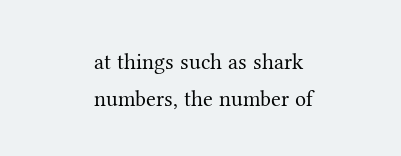at things such as shark numbers, the number of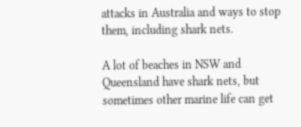attacks in Australia and ways to stop them, including shark nets.

A lot of beaches in NSW and Queensland have shark nets, but sometimes other marine life can get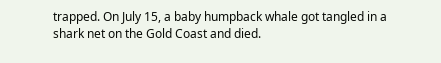trapped. On July 15, a baby humpback whale got tangled in a shark net on the Gold Coast and died.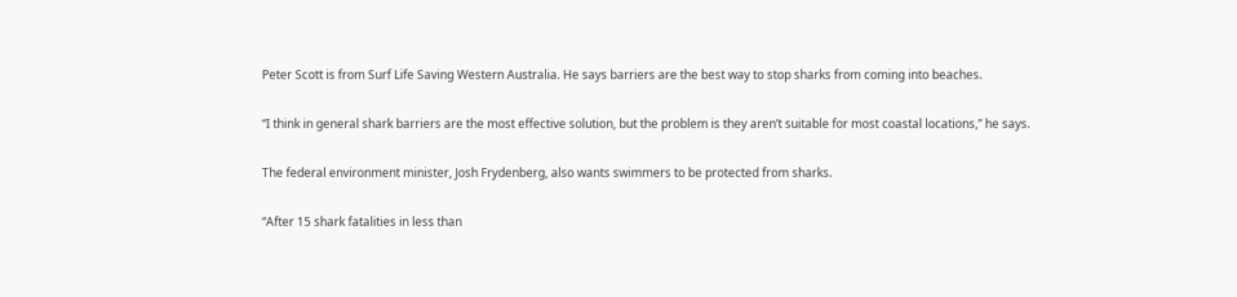Peter Scott is from Surf Life Saving Western Australia. He says barriers are the best way to stop sharks from coming into beaches.

“I think in general shark barriers are the most effective solution, but the problem is they aren’t suitable for most coastal locations,” he says.

The federal environment minister, Josh Frydenberg, also wants swimmers to be protected from sharks.

“After 15 shark fatalities in less than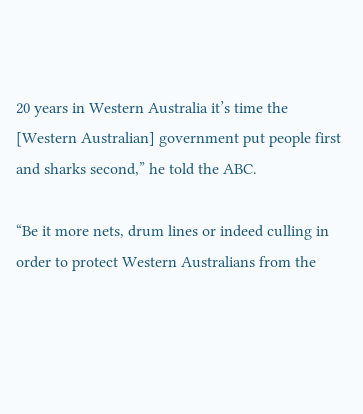20 years in Western Australia it’s time the [Western Australian] government put people first and sharks second,” he told the ABC.

“Be it more nets, drum lines or indeed culling in order to protect Western Australians from the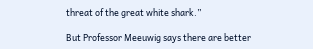threat of the great white shark.”

But Professor Meeuwig says there are better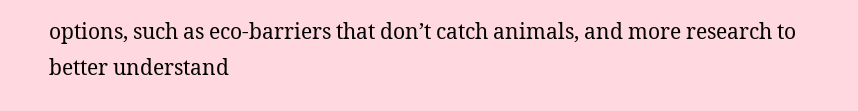options, such as eco-barriers that don’t catch animals, and more research to better understand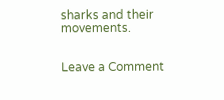sharks and their movements.


Leave a Comment